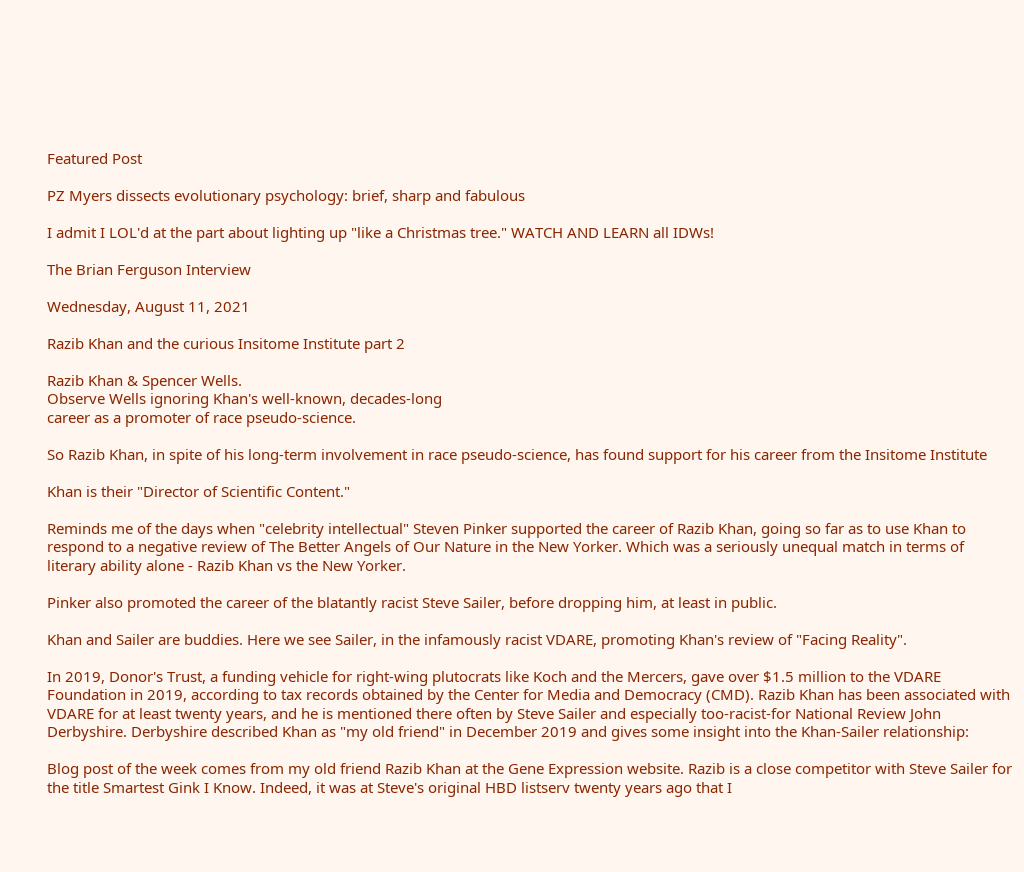Featured Post

PZ Myers dissects evolutionary psychology: brief, sharp and fabulous

I admit I LOL'd at the part about lighting up "like a Christmas tree." WATCH AND LEARN all IDWs!

The Brian Ferguson Interview

Wednesday, August 11, 2021

Razib Khan and the curious Insitome Institute part 2

Razib Khan & Spencer Wells.
Observe Wells ignoring Khan's well-known, decades-long
career as a promoter of race pseudo-science.

So Razib Khan, in spite of his long-term involvement in race pseudo-science, has found support for his career from the Insitome Institute

Khan is their "Director of Scientific Content."

Reminds me of the days when "celebrity intellectual" Steven Pinker supported the career of Razib Khan, going so far as to use Khan to respond to a negative review of The Better Angels of Our Nature in the New Yorker. Which was a seriously unequal match in terms of literary ability alone - Razib Khan vs the New Yorker.

Pinker also promoted the career of the blatantly racist Steve Sailer, before dropping him, at least in public.

Khan and Sailer are buddies. Here we see Sailer, in the infamously racist VDARE, promoting Khan's review of "Facing Reality".

In 2019, Donor's Trust, a funding vehicle for right-wing plutocrats like Koch and the Mercers, gave over $1.5 million to the VDARE Foundation in 2019, according to tax records obtained by the Center for Media and Democracy (CMD). Razib Khan has been associated with VDARE for at least twenty years, and he is mentioned there often by Steve Sailer and especially too-racist-for National Review John Derbyshire. Derbyshire described Khan as "my old friend" in December 2019 and gives some insight into the Khan-Sailer relationship:

Blog post of the week comes from my old friend Razib Khan at the Gene Expression website. Razib is a close competitor with Steve Sailer for the title Smartest Gink I Know. Indeed, it was at Steve's original HBD listserv twenty years ago that I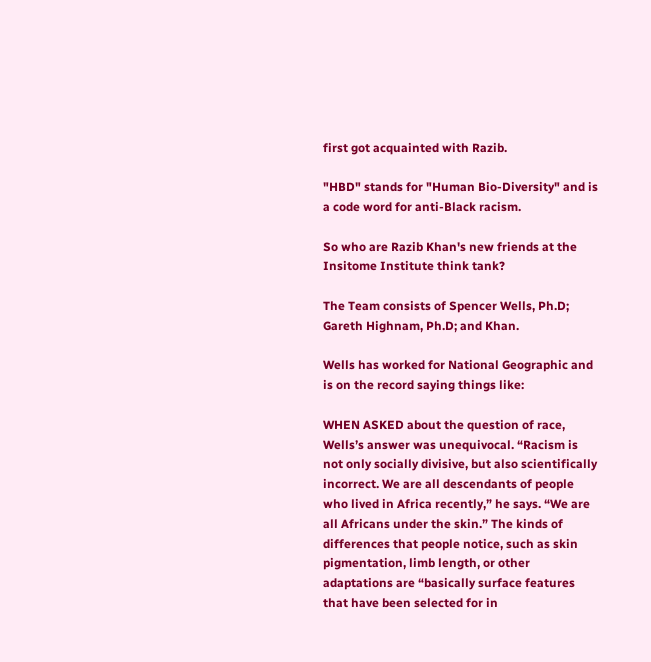first got acquainted with Razib.

"HBD" stands for "Human Bio-Diversity" and is a code word for anti-Black racism.

So who are Razib Khan's new friends at the Insitome Institute think tank?

The Team consists of Spencer Wells, Ph.D; Gareth Highnam, Ph.D; and Khan.

Wells has worked for National Geographic and is on the record saying things like:

WHEN ASKED about the question of race, Wells’s answer was unequivocal. “Racism is not only socially divisive, but also scientifically incorrect. We are all descendants of people who lived in Africa recently,” he says. “We are all Africans under the skin.” The kinds of differences that people notice, such as skin pigmentation, limb length, or other adaptations are “basically surface features that have been selected for in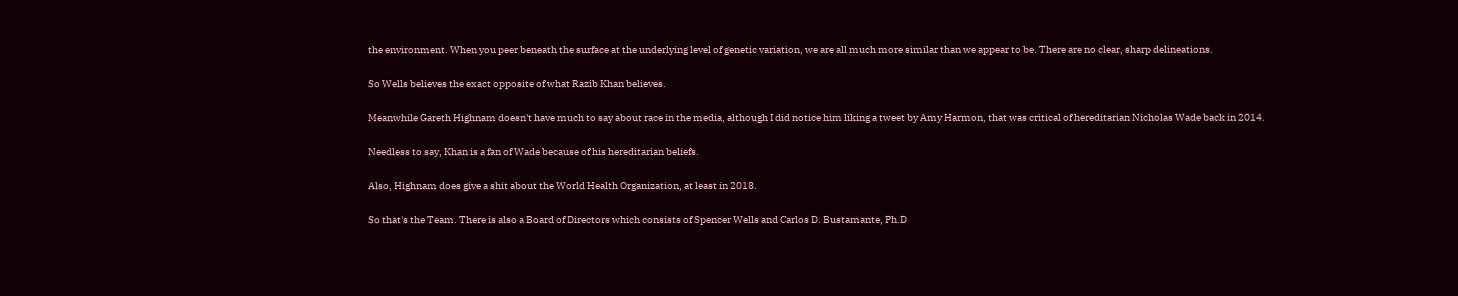the environment. When you peer beneath the surface at the underlying level of genetic variation, we are all much more similar than we appear to be. There are no clear, sharp delineations.

So Wells believes the exact opposite of what Razib Khan believes.

Meanwhile Gareth Highnam doesn't have much to say about race in the media, although I did notice him liking a tweet by Amy Harmon, that was critical of hereditarian Nicholas Wade back in 2014.

Needless to say, Khan is a fan of Wade because of his hereditarian beliefs.

Also, Highnam does give a shit about the World Health Organization, at least in 2018.

So that's the Team. There is also a Board of Directors which consists of Spencer Wells and Carlos D. Bustamante, Ph.D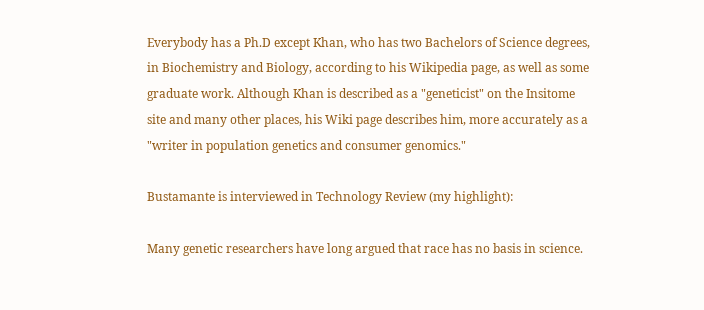Everybody has a Ph.D except Khan, who has two Bachelors of Science degrees, in Biochemistry and Biology, according to his Wikipedia page, as well as some graduate work. Although Khan is described as a "geneticist" on the Insitome site and many other places, his Wiki page describes him, more accurately as a "writer in population genetics and consumer genomics."

Bustamante is interviewed in Technology Review (my highlight):

Many genetic researchers have long argued that race has no basis in science.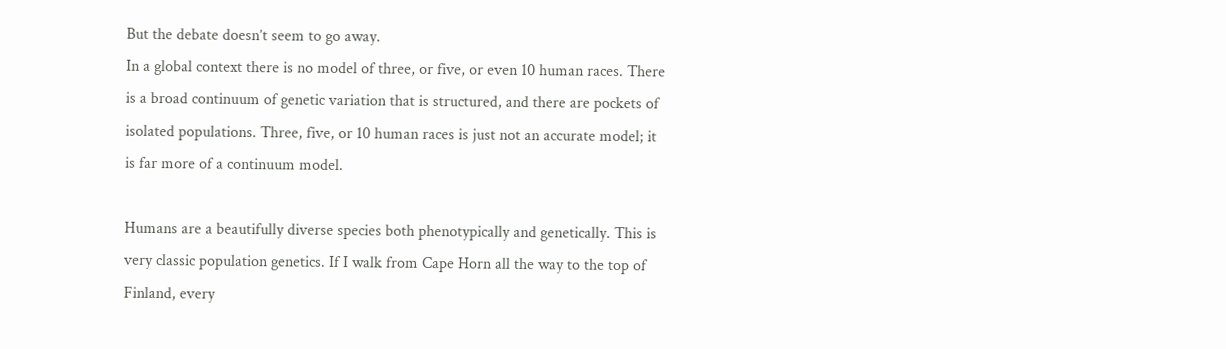But the debate doesn’t seem to go away.
In a global context there is no model of three, or five, or even 10 human races. There is a broad continuum of genetic variation that is structured, and there are pockets of isolated populations. Three, five, or 10 human races is just not an accurate model; it is far more of a continuum model.

Humans are a beautifully diverse species both phenotypically and genetically. This is very classic population genetics. If I walk from Cape Horn all the way to the top of Finland, every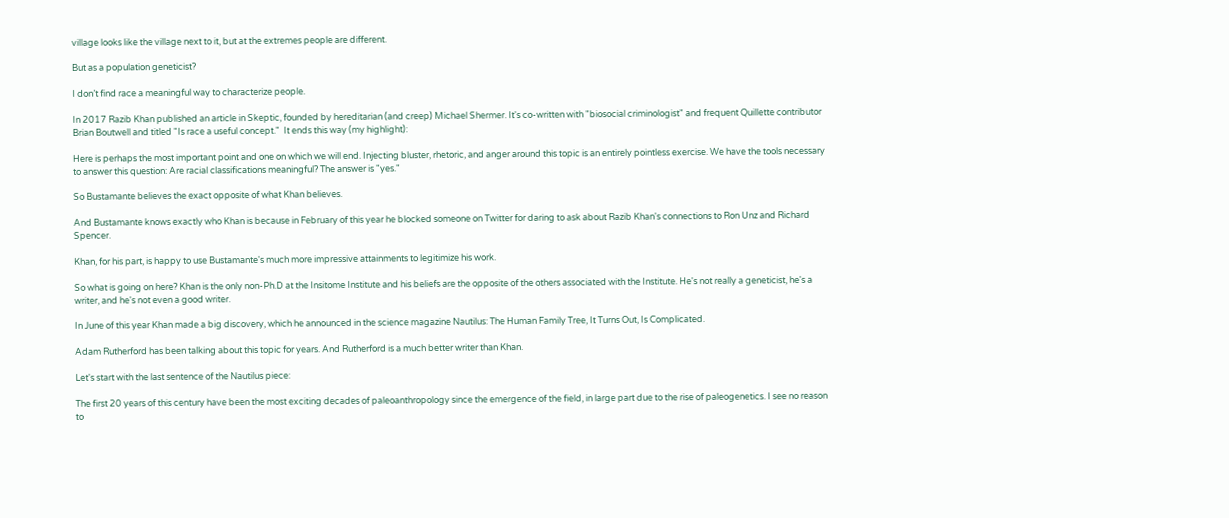village looks like the village next to it, but at the extremes people are different.

But as a population geneticist?

I don’t find race a meaningful way to characterize people.

In 2017 Razib Khan published an article in Skeptic, founded by hereditarian (and creep) Michael Shermer. It's co-written with "biosocial criminologist" and frequent Quillette contributor Brian Boutwell and titled "Is race a useful concept."  It ends this way (my highlight):

Here is perhaps the most important point and one on which we will end. Injecting bluster, rhetoric, and anger around this topic is an entirely pointless exercise. We have the tools necessary to answer this question: Are racial classifications meaningful? The answer is "yes."

So Bustamante believes the exact opposite of what Khan believes.

And Bustamante knows exactly who Khan is because in February of this year he blocked someone on Twitter for daring to ask about Razib Khan's connections to Ron Unz and Richard Spencer.

Khan, for his part, is happy to use Bustamante's much more impressive attainments to legitimize his work.

So what is going on here? Khan is the only non-Ph.D at the Insitome Institute and his beliefs are the opposite of the others associated with the Institute. He's not really a geneticist, he's a writer, and he's not even a good writer.

In June of this year Khan made a big discovery, which he announced in the science magazine Nautilus: The Human Family Tree, It Turns Out, Is Complicated.

Adam Rutherford has been talking about this topic for years. And Rutherford is a much better writer than Khan.

Let's start with the last sentence of the Nautilus piece:

The first 20 years of this century have been the most exciting decades of paleoanthropology since the emergence of the field, in large part due to the rise of paleogenetics. I see no reason to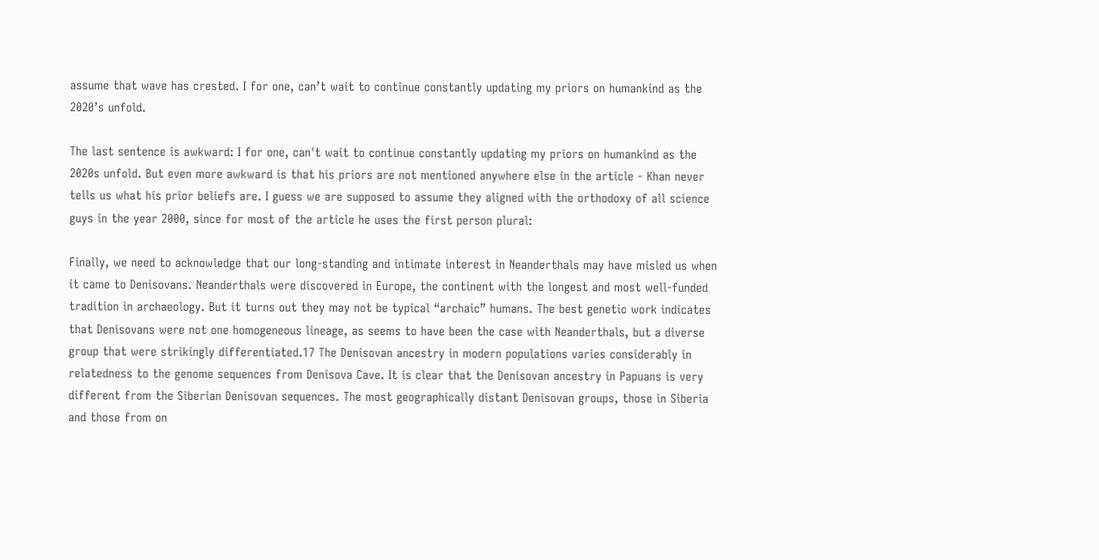assume that wave has crested. I for one, can’t wait to continue constantly updating my priors on humankind as the 2020’s unfold.

The last sentence is awkward: I for one, can't wait to continue constantly updating my priors on humankind as the 2020s unfold. But even more awkward is that his priors are not mentioned anywhere else in the article - Khan never tells us what his prior beliefs are. I guess we are supposed to assume they aligned with the orthodoxy of all science guys in the year 2000, since for most of the article he uses the first person plural:

Finally, we need to acknowledge that our long-standing and intimate interest in Neanderthals may have misled us when it came to Denisovans. Neanderthals were discovered in Europe, the continent with the longest and most well-funded tradition in archaeology. But it turns out they may not be typical “archaic” humans. The best genetic work indicates that Denisovans were not one homogeneous lineage, as seems to have been the case with Neanderthals, but a diverse group that were strikingly differentiated.17 The Denisovan ancestry in modern populations varies considerably in relatedness to the genome sequences from Denisova Cave. It is clear that the Denisovan ancestry in Papuans is very different from the Siberian Denisovan sequences. The most geographically distant Denisovan groups, those in Siberia and those from on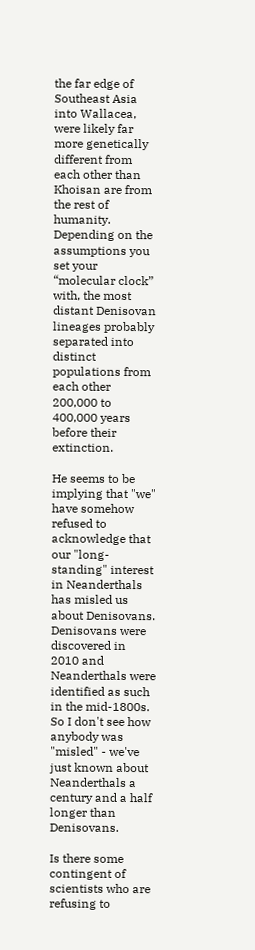the far edge of Southeast Asia into Wallacea, were likely far more genetically different from each other than Khoisan are from the rest of humanity. Depending on the assumptions you set your “molecular clock” with, the most distant Denisovan lineages probably separated into distinct populations from each other 200,000 to 400,000 years before their extinction.

He seems to be implying that "we" have somehow refused to acknowledge that our "long-standing" interest in Neanderthals has misled us about Denisovans. Denisovans were discovered in 2010 and Neanderthals were identified as such in the mid-1800s. So I don't see how anybody was "misled" - we've just known about Neanderthals a century and a half longer than Denisovans.

Is there some contingent of scientists who are refusing to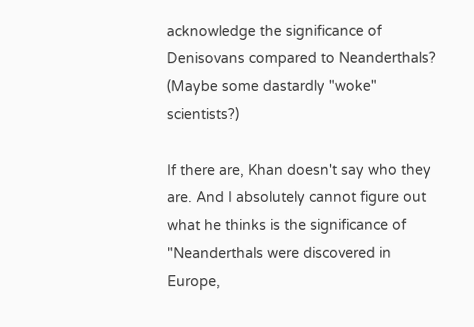acknowledge the significance of Denisovans compared to Neanderthals? (Maybe some dastardly "woke" scientists?)

If there are, Khan doesn't say who they are. And I absolutely cannot figure out what he thinks is the significance of "Neanderthals were discovered in Europe,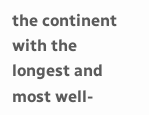the continent with the longest and most well-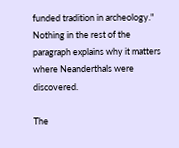funded tradition in archeology." Nothing in the rest of the paragraph explains why it matters where Neanderthals were discovered.

The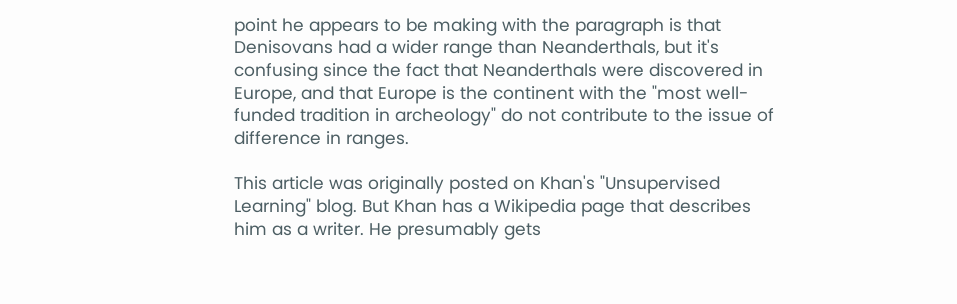point he appears to be making with the paragraph is that Denisovans had a wider range than Neanderthals, but it's confusing since the fact that Neanderthals were discovered in Europe, and that Europe is the continent with the "most well-funded tradition in archeology" do not contribute to the issue of difference in ranges.

This article was originally posted on Khan's "Unsupervised Learning" blog. But Khan has a Wikipedia page that describes him as a writer. He presumably gets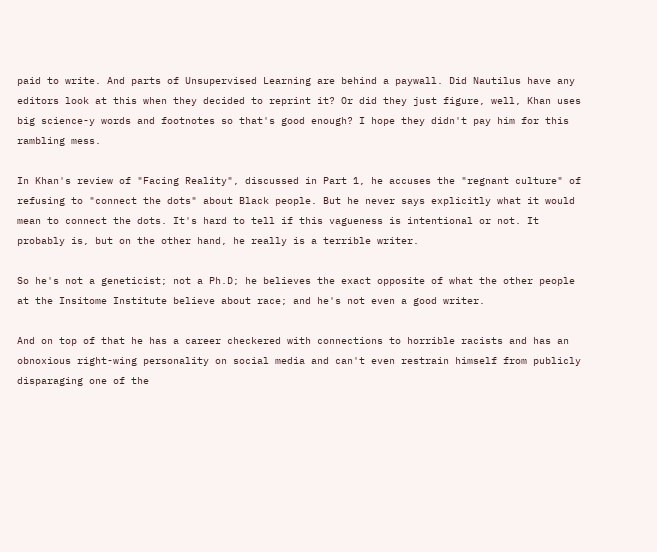paid to write. And parts of Unsupervised Learning are behind a paywall. Did Nautilus have any editors look at this when they decided to reprint it? Or did they just figure, well, Khan uses big science-y words and footnotes so that's good enough? I hope they didn't pay him for this rambling mess.

In Khan's review of "Facing Reality", discussed in Part 1, he accuses the "regnant culture" of refusing to "connect the dots" about Black people. But he never says explicitly what it would mean to connect the dots. It's hard to tell if this vagueness is intentional or not. It probably is, but on the other hand, he really is a terrible writer.

So he's not a geneticist; not a Ph.D; he believes the exact opposite of what the other people at the Insitome Institute believe about race; and he's not even a good writer.

And on top of that he has a career checkered with connections to horrible racists and has an obnoxious right-wing personality on social media and can't even restrain himself from publicly disparaging one of the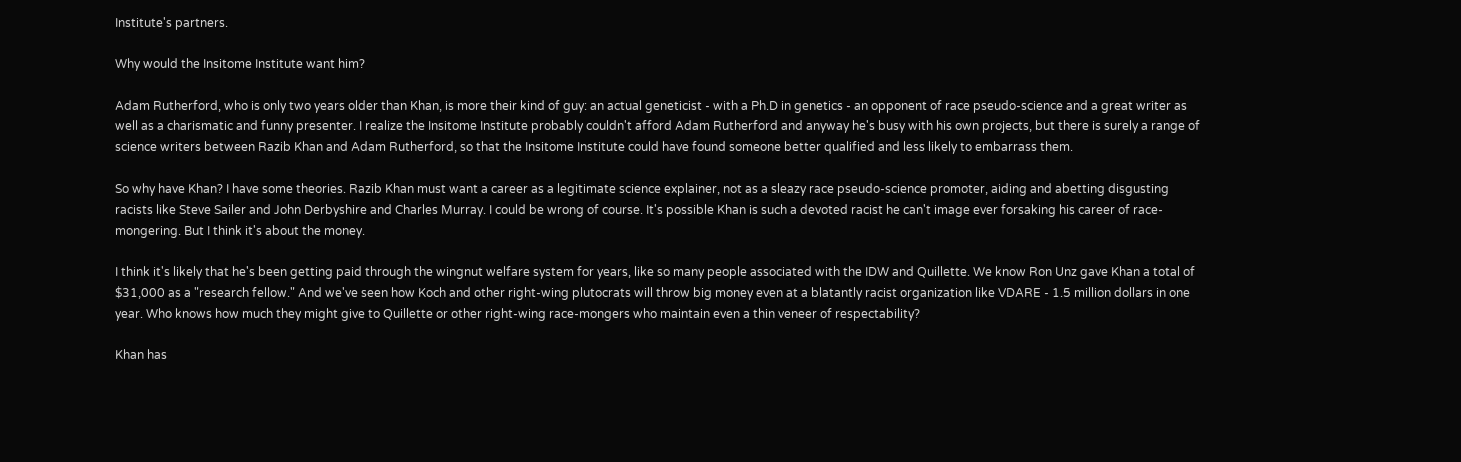Institute's partners.

Why would the Insitome Institute want him?

Adam Rutherford, who is only two years older than Khan, is more their kind of guy: an actual geneticist - with a Ph.D in genetics - an opponent of race pseudo-science and a great writer as well as a charismatic and funny presenter. I realize the Insitome Institute probably couldn't afford Adam Rutherford and anyway he's busy with his own projects, but there is surely a range of science writers between Razib Khan and Adam Rutherford, so that the Insitome Institute could have found someone better qualified and less likely to embarrass them.

So why have Khan? I have some theories. Razib Khan must want a career as a legitimate science explainer, not as a sleazy race pseudo-science promoter, aiding and abetting disgusting racists like Steve Sailer and John Derbyshire and Charles Murray. I could be wrong of course. It's possible Khan is such a devoted racist he can't image ever forsaking his career of race-mongering. But I think it's about the money.

I think it's likely that he's been getting paid through the wingnut welfare system for years, like so many people associated with the IDW and Quillette. We know Ron Unz gave Khan a total of $31,000 as a "research fellow." And we've seen how Koch and other right-wing plutocrats will throw big money even at a blatantly racist organization like VDARE - 1.5 million dollars in one year. Who knows how much they might give to Quillette or other right-wing race-mongers who maintain even a thin veneer of respectability?

Khan has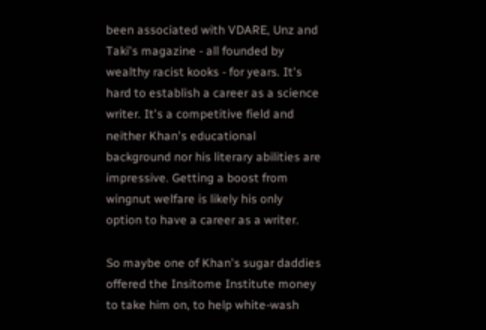been associated with VDARE, Unz and Taki's magazine - all founded by wealthy racist kooks - for years. It's hard to establish a career as a science writer. It's a competitive field and neither Khan's educational background nor his literary abilities are impressive. Getting a boost from wingnut welfare is likely his only option to have a career as a writer.

So maybe one of Khan's sugar daddies offered the Insitome Institute money to take him on, to help white-wash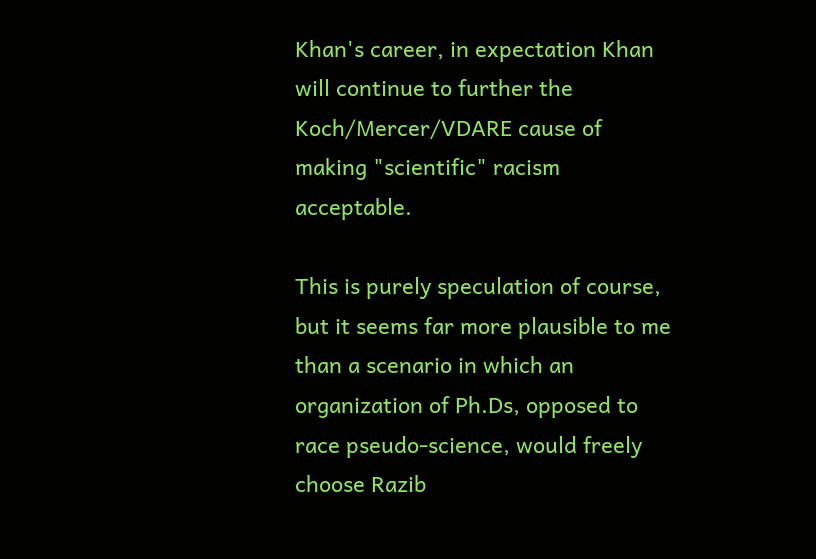Khan's career, in expectation Khan will continue to further the Koch/Mercer/VDARE cause of making "scientific" racism acceptable.

This is purely speculation of course, but it seems far more plausible to me than a scenario in which an organization of Ph.Ds, opposed to race pseudo-science, would freely choose Razib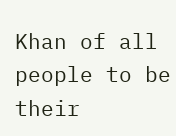Khan of all people to be their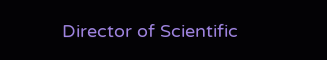Director of Scientific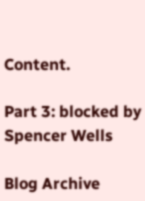Content.

Part 3: blocked by Spencer Wells

Blog Archive